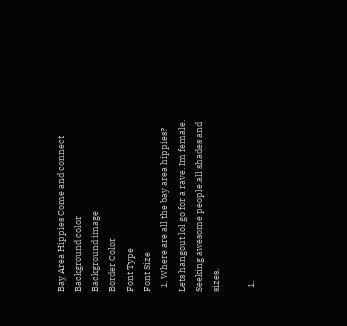Bay Area Hippies Come and connect
Background color
Background image
Border Color
Font Type
Font Size
  1. Where are all the bay area hippies? Lets hangout lol go for a rave. Im female. Seeking awesome people.all shades and sizes.

  1.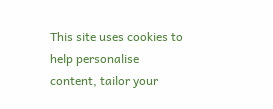This site uses cookies to help personalise content, tailor your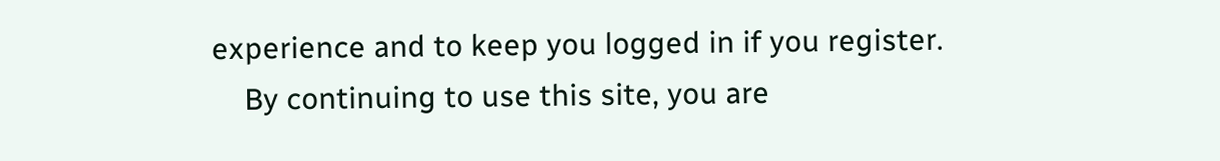experience and to keep you logged in if you register.
    By continuing to use this site, you are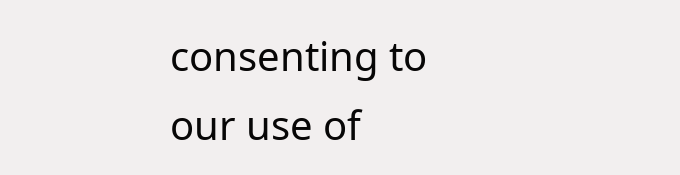consenting to our use of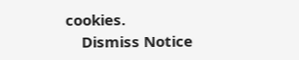cookies.
    Dismiss Notice